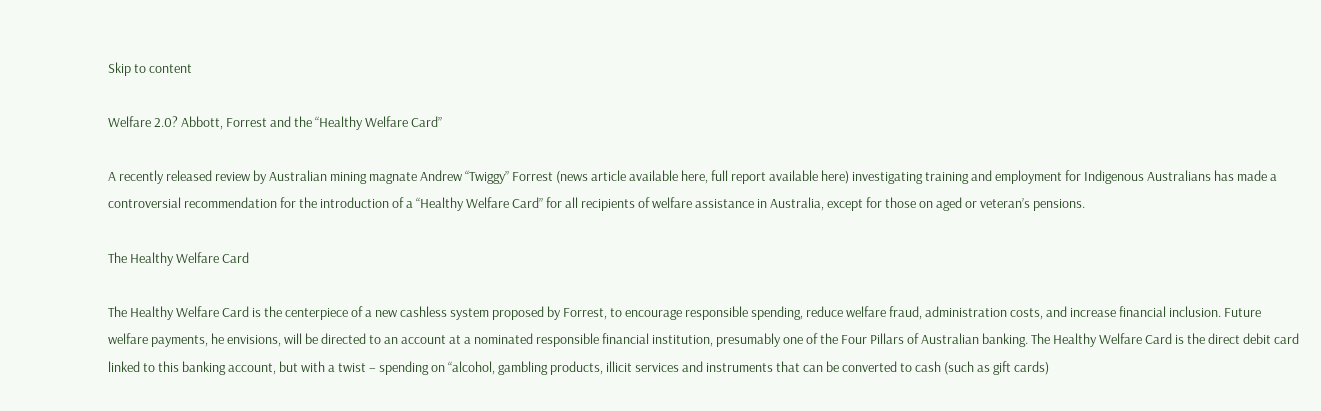Skip to content

Welfare 2.0? Abbott, Forrest and the “Healthy Welfare Card”

A recently released review by Australian mining magnate Andrew “Twiggy” Forrest (news article available here, full report available here) investigating training and employment for Indigenous Australians has made a controversial recommendation for the introduction of a “Healthy Welfare Card” for all recipients of welfare assistance in Australia, except for those on aged or veteran’s pensions.

The Healthy Welfare Card

The Healthy Welfare Card is the centerpiece of a new cashless system proposed by Forrest, to encourage responsible spending, reduce welfare fraud, administration costs, and increase financial inclusion. Future welfare payments, he envisions, will be directed to an account at a nominated responsible financial institution, presumably one of the Four Pillars of Australian banking. The Healthy Welfare Card is the direct debit card linked to this banking account, but with a twist – spending on “alcohol, gambling products, illicit services and instruments that can be converted to cash (such as gift cards)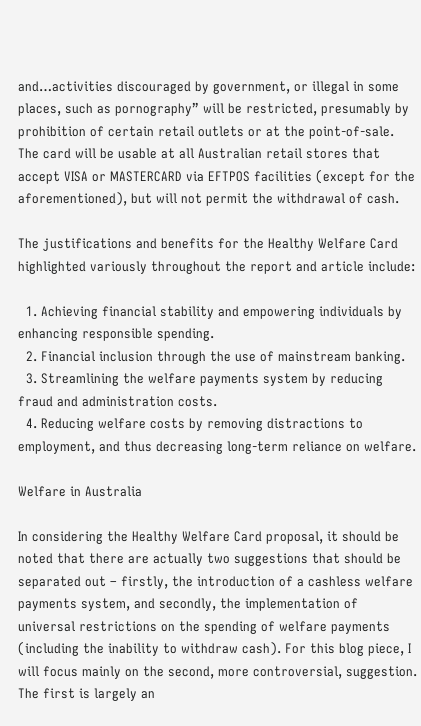and…activities discouraged by government, or illegal in some places, such as pornography” will be restricted, presumably by prohibition of certain retail outlets or at the point-of-sale. The card will be usable at all Australian retail stores that accept VISA or MASTERCARD via EFTPOS facilities (except for the aforementioned), but will not permit the withdrawal of cash.

The justifications and benefits for the Healthy Welfare Card highlighted variously throughout the report and article include:

  1. Achieving financial stability and empowering individuals by enhancing responsible spending.
  2. Financial inclusion through the use of mainstream banking.
  3. Streamlining the welfare payments system by reducing fraud and administration costs.
  4. Reducing welfare costs by removing distractions to employment, and thus decreasing long-term reliance on welfare.

Welfare in Australia

In considering the Healthy Welfare Card proposal, it should be noted that there are actually two suggestions that should be separated out – firstly, the introduction of a cashless welfare payments system, and secondly, the implementation of universal restrictions on the spending of welfare payments (including the inability to withdraw cash). For this blog piece, I will focus mainly on the second, more controversial, suggestion. The first is largely an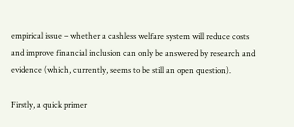empirical issue – whether a cashless welfare system will reduce costs and improve financial inclusion can only be answered by research and evidence (which, currently, seems to be still an open question).

Firstly, a quick primer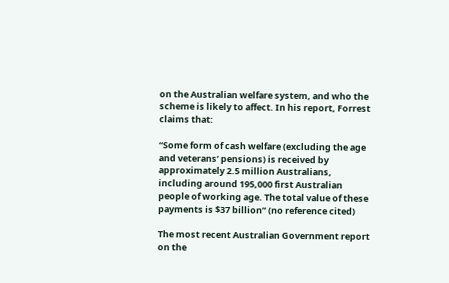on the Australian welfare system, and who the scheme is likely to affect. In his report, Forrest claims that:

“Some form of cash welfare (excluding the age and veterans’ pensions) is received by approximately 2.5 million Australians, including around 195,000 first Australian people of working age. The total value of these payments is $37 billion” (no reference cited)

The most recent Australian Government report on the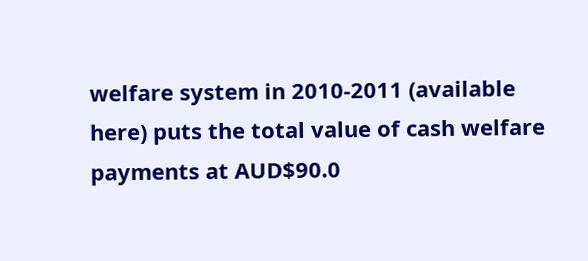welfare system in 2010-2011 (available here) puts the total value of cash welfare payments at AUD$90.0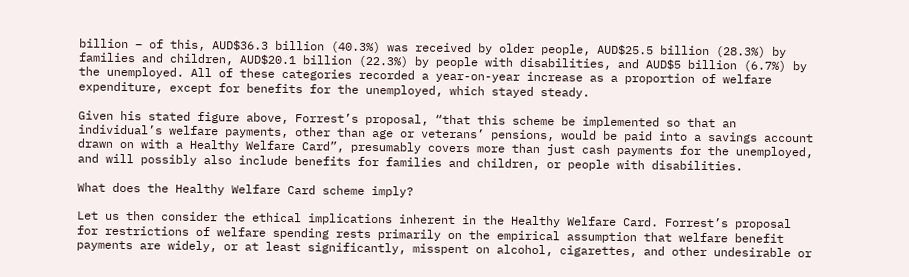billion – of this, AUD$36.3 billion (40.3%) was received by older people, AUD$25.5 billion (28.3%) by families and children, AUD$20.1 billion (22.3%) by people with disabilities, and AUD$5 billion (6.7%) by the unemployed. All of these categories recorded a year-on-year increase as a proportion of welfare expenditure, except for benefits for the unemployed, which stayed steady.

Given his stated figure above, Forrest’s proposal, “that this scheme be implemented so that an individual’s welfare payments, other than age or veterans’ pensions, would be paid into a savings account drawn on with a Healthy Welfare Card”, presumably covers more than just cash payments for the unemployed, and will possibly also include benefits for families and children, or people with disabilities.

What does the Healthy Welfare Card scheme imply?

Let us then consider the ethical implications inherent in the Healthy Welfare Card. Forrest’s proposal for restrictions of welfare spending rests primarily on the empirical assumption that welfare benefit payments are widely, or at least significantly, misspent on alcohol, cigarettes, and other undesirable or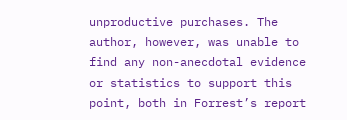unproductive purchases. The author, however, was unable to find any non-anecdotal evidence or statistics to support this point, both in Forrest’s report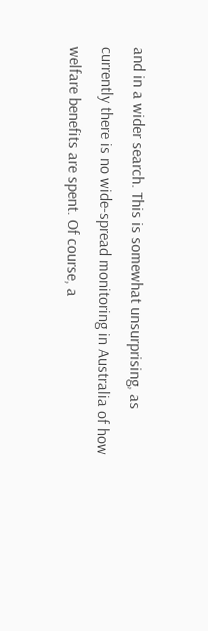and in a wider search. This is somewhat unsurprising, as currently there is no wide-spread monitoring in Australia of how welfare benefits are spent. Of course, a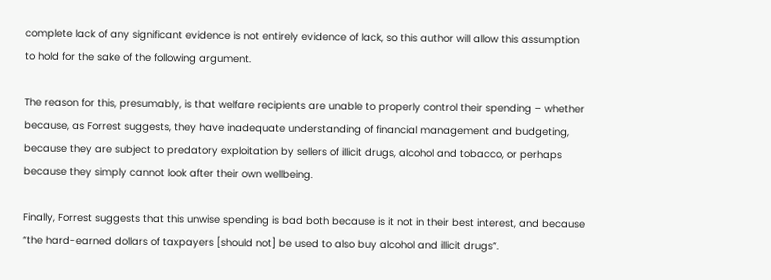complete lack of any significant evidence is not entirely evidence of lack, so this author will allow this assumption to hold for the sake of the following argument.

The reason for this, presumably, is that welfare recipients are unable to properly control their spending – whether because, as Forrest suggests, they have inadequate understanding of financial management and budgeting, because they are subject to predatory exploitation by sellers of illicit drugs, alcohol and tobacco, or perhaps because they simply cannot look after their own wellbeing.

Finally, Forrest suggests that this unwise spending is bad both because is it not in their best interest, and because “the hard-earned dollars of taxpayers [should not] be used to also buy alcohol and illicit drugs”.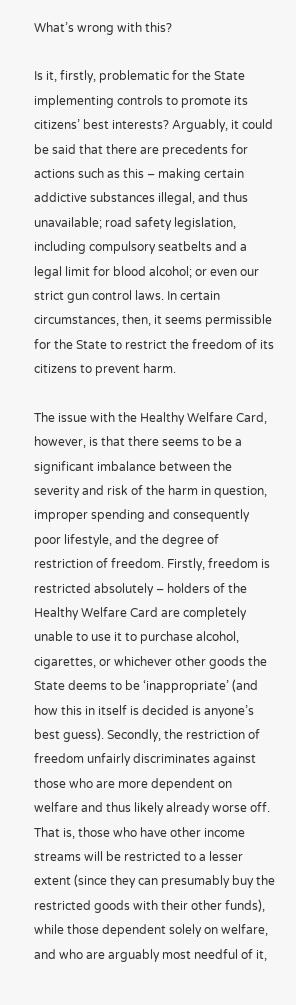What’s wrong with this?

Is it, firstly, problematic for the State implementing controls to promote its citizens’ best interests? Arguably, it could be said that there are precedents for actions such as this – making certain addictive substances illegal, and thus unavailable; road safety legislation, including compulsory seatbelts and a legal limit for blood alcohol; or even our strict gun control laws. In certain circumstances, then, it seems permissible for the State to restrict the freedom of its citizens to prevent harm.

The issue with the Healthy Welfare Card, however, is that there seems to be a significant imbalance between the severity and risk of the harm in question, improper spending and consequently poor lifestyle, and the degree of restriction of freedom. Firstly, freedom is restricted absolutely – holders of the Healthy Welfare Card are completely unable to use it to purchase alcohol, cigarettes, or whichever other goods the State deems to be ‘inappropriate’ (and how this in itself is decided is anyone’s best guess). Secondly, the restriction of freedom unfairly discriminates against those who are more dependent on welfare and thus likely already worse off. That is, those who have other income streams will be restricted to a lesser extent (since they can presumably buy the restricted goods with their other funds), while those dependent solely on welfare, and who are arguably most needful of it,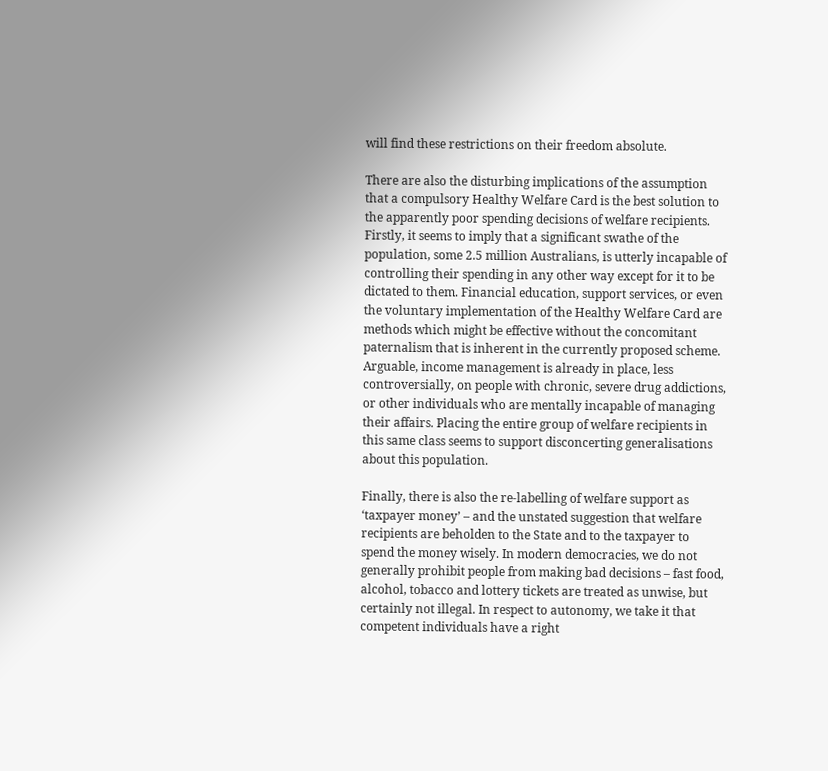will find these restrictions on their freedom absolute.

There are also the disturbing implications of the assumption that a compulsory Healthy Welfare Card is the best solution to the apparently poor spending decisions of welfare recipients. Firstly, it seems to imply that a significant swathe of the population, some 2.5 million Australians, is utterly incapable of controlling their spending in any other way except for it to be dictated to them. Financial education, support services, or even the voluntary implementation of the Healthy Welfare Card are methods which might be effective without the concomitant paternalism that is inherent in the currently proposed scheme. Arguable, income management is already in place, less controversially, on people with chronic, severe drug addictions, or other individuals who are mentally incapable of managing their affairs. Placing the entire group of welfare recipients in this same class seems to support disconcerting generalisations about this population.

Finally, there is also the re-labelling of welfare support as ‘taxpayer money’ – and the unstated suggestion that welfare recipients are beholden to the State and to the taxpayer to spend the money wisely. In modern democracies, we do not generally prohibit people from making bad decisions – fast food, alcohol, tobacco and lottery tickets are treated as unwise, but certainly not illegal. In respect to autonomy, we take it that competent individuals have a right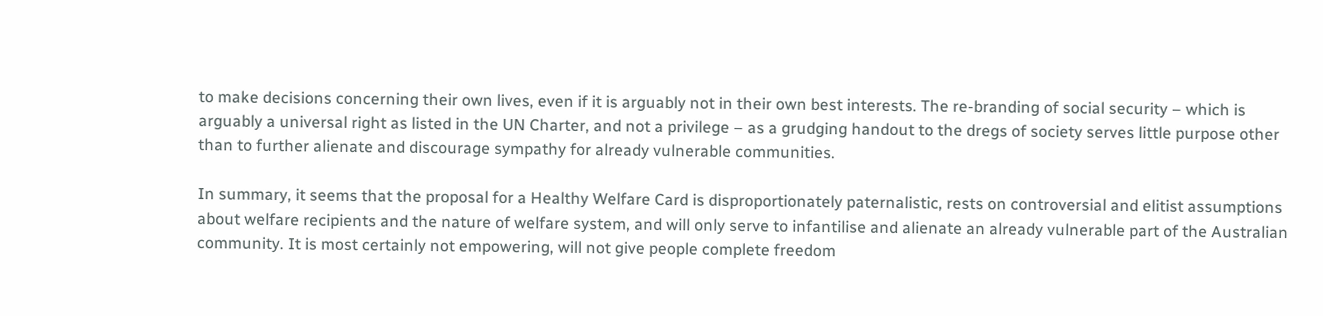to make decisions concerning their own lives, even if it is arguably not in their own best interests. The re-branding of social security – which is arguably a universal right as listed in the UN Charter, and not a privilege – as a grudging handout to the dregs of society serves little purpose other than to further alienate and discourage sympathy for already vulnerable communities.

In summary, it seems that the proposal for a Healthy Welfare Card is disproportionately paternalistic, rests on controversial and elitist assumptions about welfare recipients and the nature of welfare system, and will only serve to infantilise and alienate an already vulnerable part of the Australian community. It is most certainly not empowering, will not give people complete freedom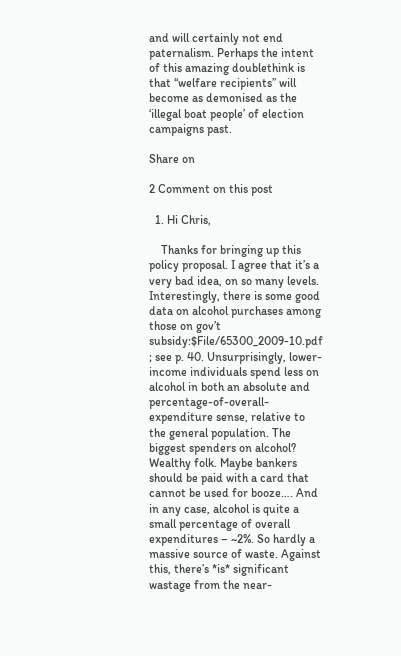and will certainly not end paternalism. Perhaps the intent of this amazing doublethink is that “welfare recipients” will become as demonised as the ‘illegal boat people’ of election campaigns past.

Share on

2 Comment on this post

  1. Hi Chris,

    Thanks for bringing up this policy proposal. I agree that it’s a very bad idea, on so many levels. Interestingly, there is some good data on alcohol purchases among those on gov’t subsidy:$File/65300_2009-10.pdf ; see p. 40. Unsurprisingly, lower-income individuals spend less on alcohol in both an absolute and percentage-of-overall-expenditure sense, relative to the general population. The biggest spenders on alcohol? Wealthy folk. Maybe bankers should be paid with a card that cannot be used for booze…. And in any case, alcohol is quite a small percentage of overall expenditures – ~2%. So hardly a massive source of waste. Against this, there’s *is* significant wastage from the near-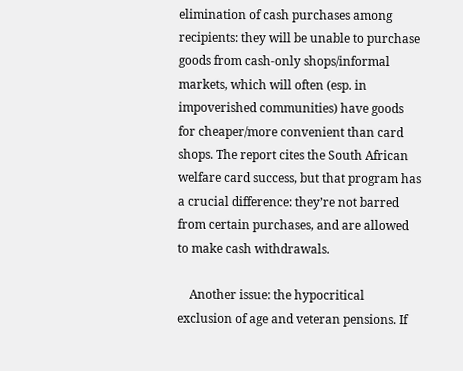elimination of cash purchases among recipients: they will be unable to purchase goods from cash-only shops/informal markets, which will often (esp. in impoverished communities) have goods for cheaper/more convenient than card shops. The report cites the South African welfare card success, but that program has a crucial difference: they’re not barred from certain purchases, and are allowed to make cash withdrawals.

    Another issue: the hypocritical exclusion of age and veteran pensions. If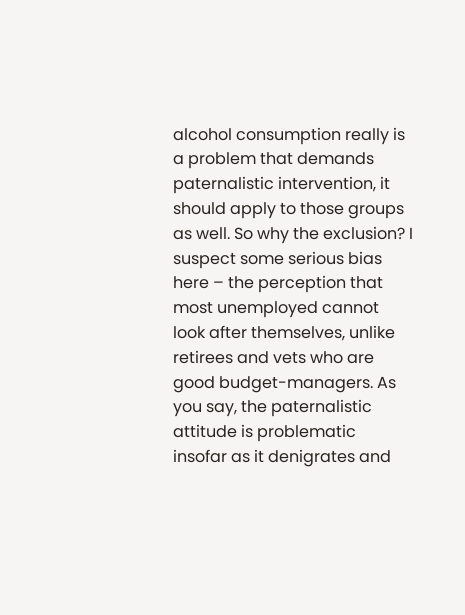alcohol consumption really is a problem that demands paternalistic intervention, it should apply to those groups as well. So why the exclusion? I suspect some serious bias here – the perception that most unemployed cannot look after themselves, unlike retirees and vets who are good budget-managers. As you say, the paternalistic attitude is problematic insofar as it denigrates and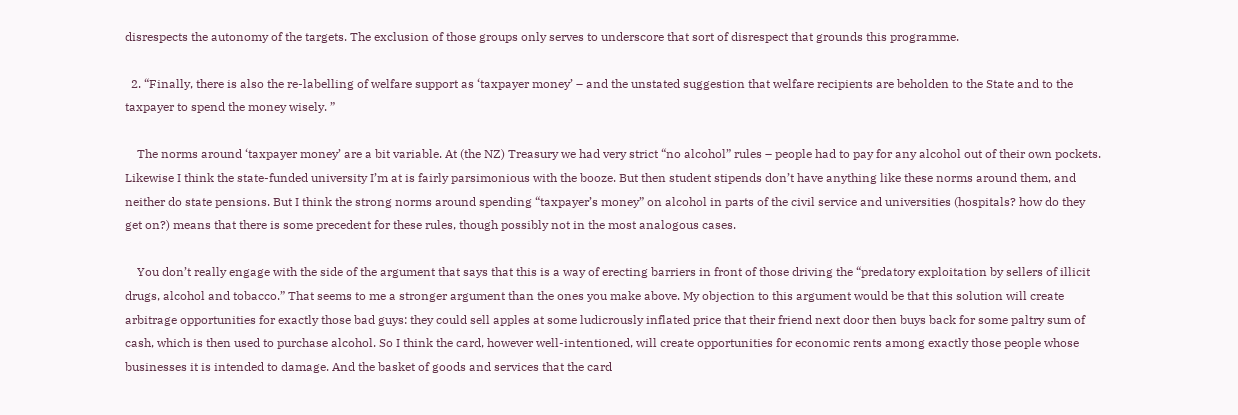disrespects the autonomy of the targets. The exclusion of those groups only serves to underscore that sort of disrespect that grounds this programme.

  2. “Finally, there is also the re-labelling of welfare support as ‘taxpayer money’ – and the unstated suggestion that welfare recipients are beholden to the State and to the taxpayer to spend the money wisely. ”

    The norms around ‘taxpayer money’ are a bit variable. At (the NZ) Treasury we had very strict “no alcohol” rules – people had to pay for any alcohol out of their own pockets. Likewise I think the state-funded university I’m at is fairly parsimonious with the booze. But then student stipends don’t have anything like these norms around them, and neither do state pensions. But I think the strong norms around spending “taxpayer’s money” on alcohol in parts of the civil service and universities (hospitals? how do they get on?) means that there is some precedent for these rules, though possibly not in the most analogous cases.

    You don’t really engage with the side of the argument that says that this is a way of erecting barriers in front of those driving the “predatory exploitation by sellers of illicit drugs, alcohol and tobacco.” That seems to me a stronger argument than the ones you make above. My objection to this argument would be that this solution will create arbitrage opportunities for exactly those bad guys: they could sell apples at some ludicrously inflated price that their friend next door then buys back for some paltry sum of cash, which is then used to purchase alcohol. So I think the card, however well-intentioned, will create opportunities for economic rents among exactly those people whose businesses it is intended to damage. And the basket of goods and services that the card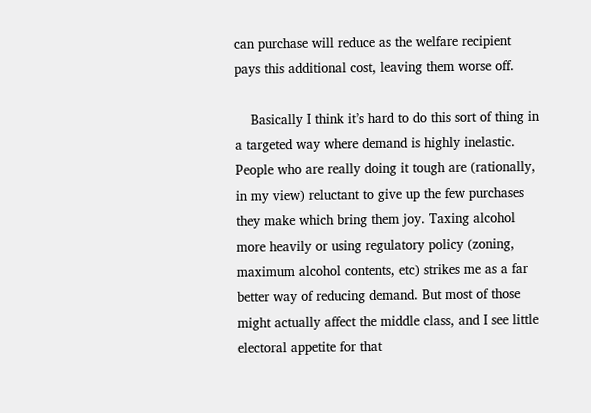can purchase will reduce as the welfare recipient pays this additional cost, leaving them worse off.

    Basically I think it’s hard to do this sort of thing in a targeted way where demand is highly inelastic. People who are really doing it tough are (rationally, in my view) reluctant to give up the few purchases they make which bring them joy. Taxing alcohol more heavily or using regulatory policy (zoning, maximum alcohol contents, etc) strikes me as a far better way of reducing demand. But most of those might actually affect the middle class, and I see little electoral appetite for that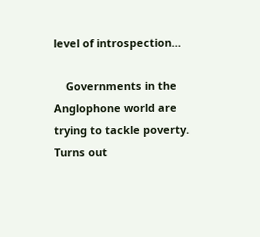level of introspection…

    Governments in the Anglophone world are trying to tackle poverty. Turns out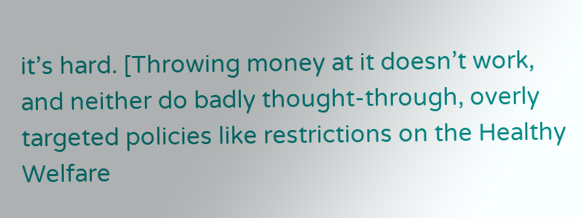it’s hard. [Throwing money at it doesn’t work, and neither do badly thought-through, overly targeted policies like restrictions on the Healthy Welfare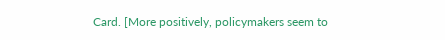Card. [More positively, policymakers seem to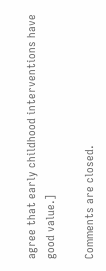agree that early childhood interventions have good value.]

Comments are closed.